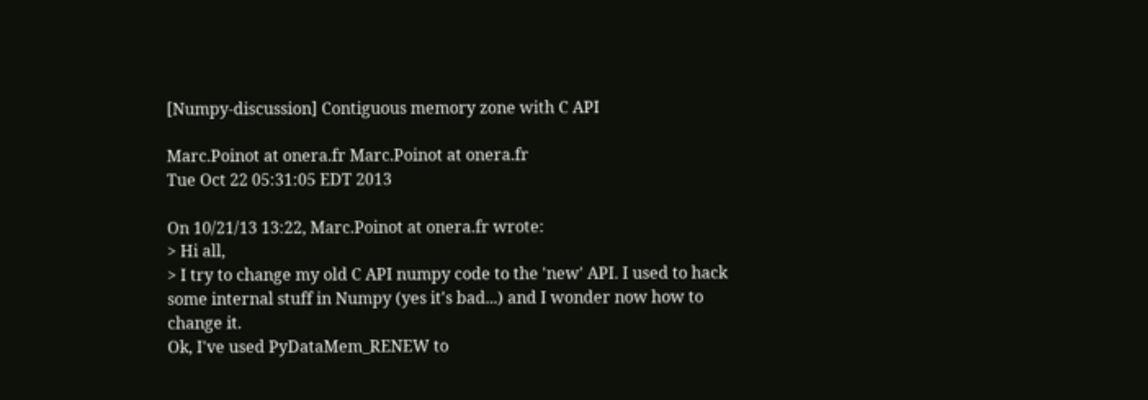[Numpy-discussion] Contiguous memory zone with C API

Marc.Poinot at onera.fr Marc.Poinot at onera.fr
Tue Oct 22 05:31:05 EDT 2013

On 10/21/13 13:22, Marc.Poinot at onera.fr wrote:
> Hi all,
> I try to change my old C API numpy code to the 'new' API. I used to hack some internal stuff in Numpy (yes it's bad...) and I wonder now how to change it.
Ok, I've used PyDataMem_RENEW to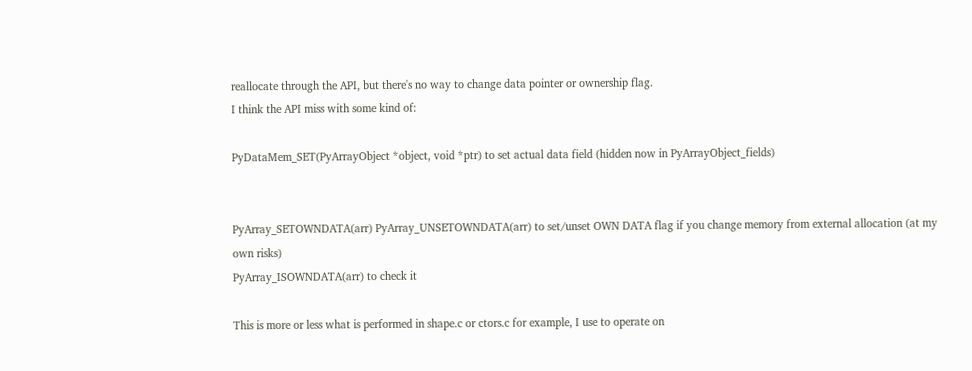reallocate through the API, but there's no way to change data pointer or ownership flag.
I think the API miss with some kind of:

PyDataMem_SET(PyArrayObject *object, void *ptr) to set actual data field (hidden now in PyArrayObject_fields)


PyArray_SETOWNDATA(arr) PyArray_UNSETOWNDATA(arr) to set/unset OWN DATA flag if you change memory from external allocation (at my own risks)
PyArray_ISOWNDATA(arr) to check it

This is more or less what is performed in shape.c or ctors.c for example, I use to operate on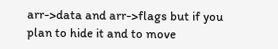arr->data and arr->flags but if you plan to hide it and to move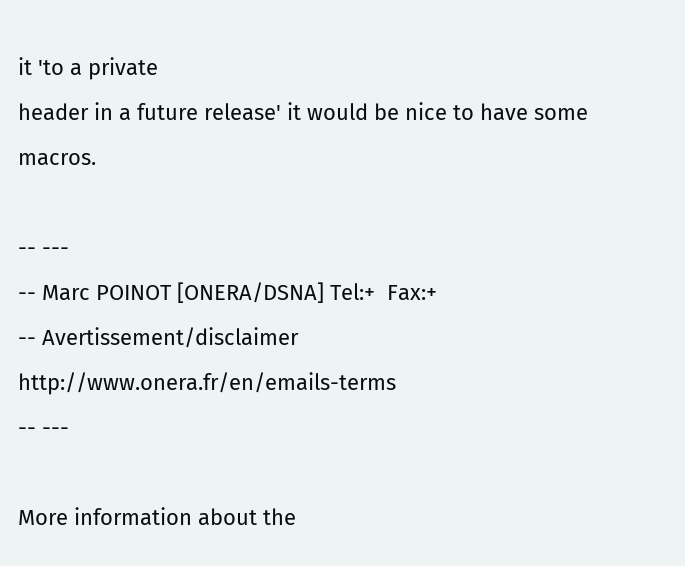it 'to a private
header in a future release' it would be nice to have some macros.

-- ---
-- Marc POINOT [ONERA/DSNA] Tel:+  Fax:+
-- Avertissement/disclaimer http://www.onera.fr/en/emails-terms
-- ---

More information about the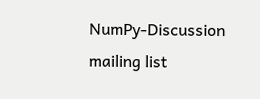NumPy-Discussion mailing list